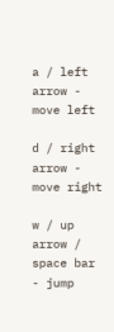a / left arrow - move left

d / right arrow - move right

w / up arrow / space bar - jump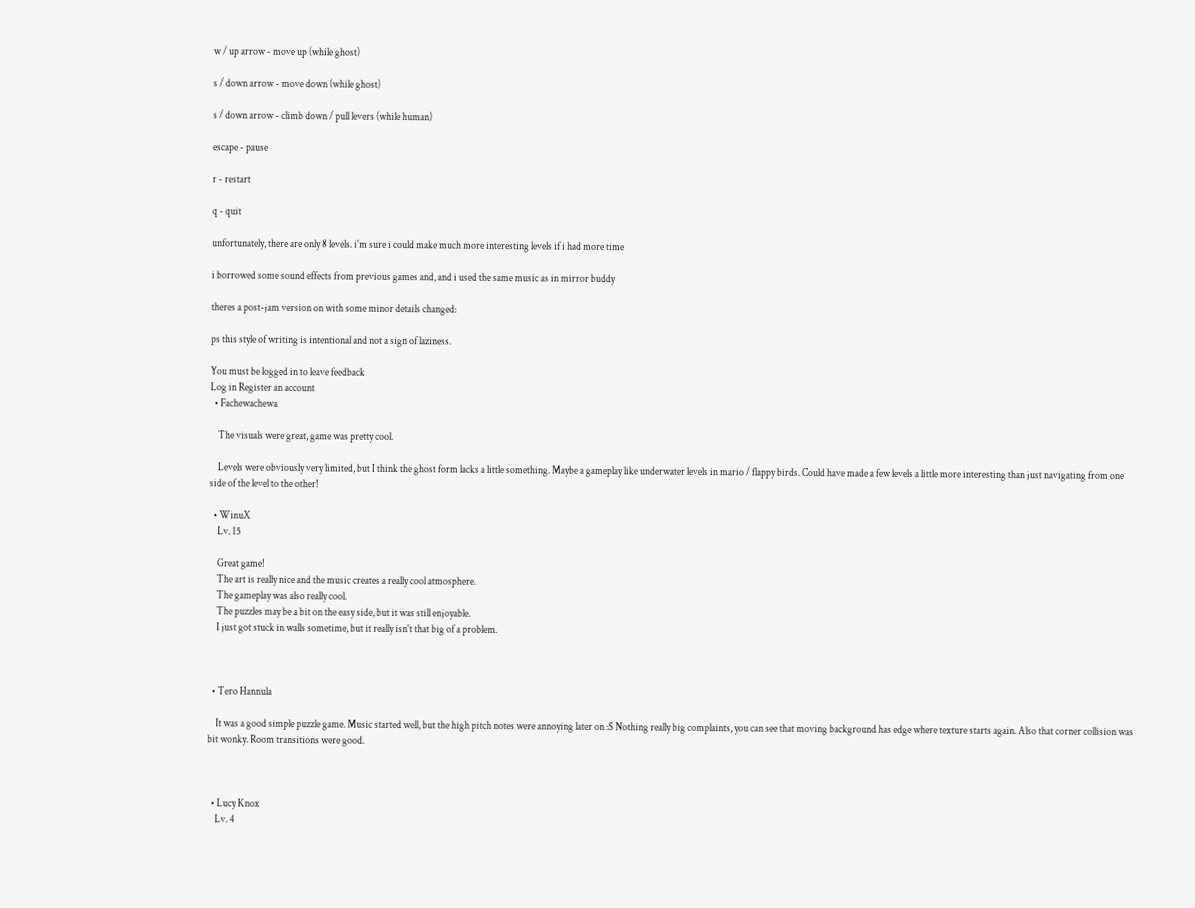w / up arrow - move up (while ghost)

s / down arrow - move down (while ghost)

s / down arrow - climb down / pull levers (while human)

escape - pause

r - restart

q - quit

unfortunately, there are only 8 levels. i'm sure i could make much more interesting levels if i had more time

i borrowed some sound effects from previous games and, and i used the same music as in mirror buddy

theres a post-jam version on with some minor details changed:

ps this style of writing is intentional and not a sign of laziness.

You must be logged in to leave feedback
Log in Register an account
  • Fachewachewa

    The visuals were great, game was pretty cool.

    Levels were obviously very limited, but I think the ghost form lacks a little something. Maybe a gameplay like underwater levels in mario / flappy birds. Could have made a few levels a little more interesting than just navigating from one side of the level to the other!

  • WinuX
    Lv. 15

    Great game!
    The art is really nice and the music creates a really cool atmosphere.
    The gameplay was also really cool.
    The puzzles may be a bit on the easy side, but it was still enjoyable.
    I just got stuck in walls sometime, but it really isn't that big of a problem.



  • Tero Hannula

    It was a good simple puzzle game. Music started well, but the high pitch notes were annoying later on :S Nothing really big complaints, you can see that moving background has edge where texture starts again. Also that corner collision was bit wonky. Room transitions were good.



  • Lucy Knox
    Lv. 4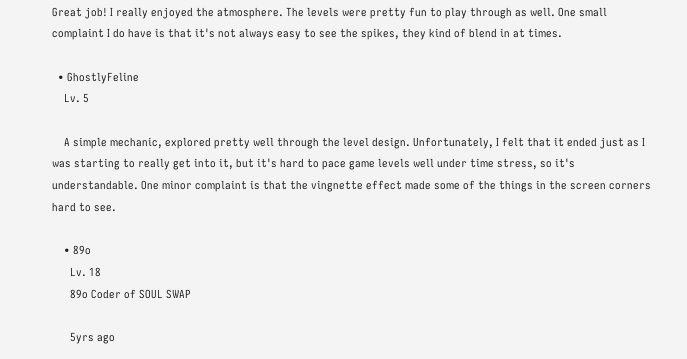Great job! I really enjoyed the atmosphere. The levels were pretty fun to play through as well. One small complaint I do have is that it's not always easy to see the spikes, they kind of blend in at times.

  • GhostlyFeline
    Lv. 5

    A simple mechanic, explored pretty well through the level design. Unfortunately, I felt that it ended just as I was starting to really get into it, but it's hard to pace game levels well under time stress, so it's understandable. One minor complaint is that the vingnette effect made some of the things in the screen corners hard to see.

    • 89o
      Lv. 18
      89o Coder of SOUL SWAP

      5yrs ago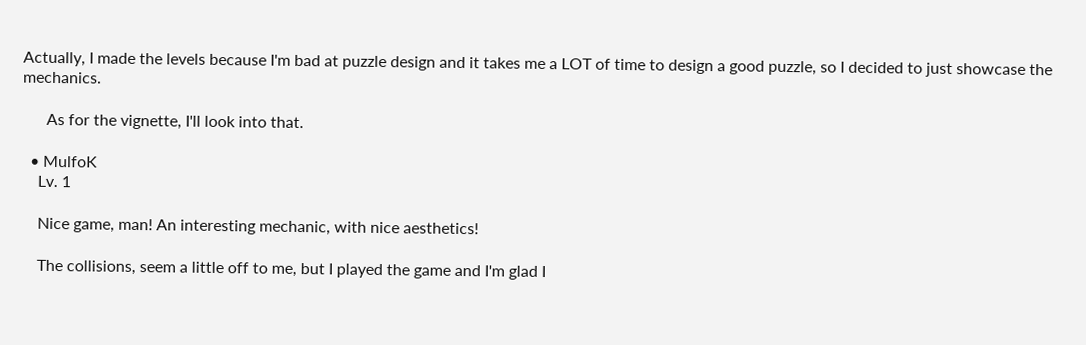Actually, I made the levels because I'm bad at puzzle design and it takes me a LOT of time to design a good puzzle, so I decided to just showcase the mechanics.

      As for the vignette, I'll look into that.

  • MulfoK
    Lv. 1

    Nice game, man! An interesting mechanic, with nice aesthetics!

    The collisions, seem a little off to me, but I played the game and I'm glad I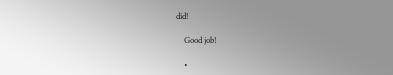did!

    Good job!

    •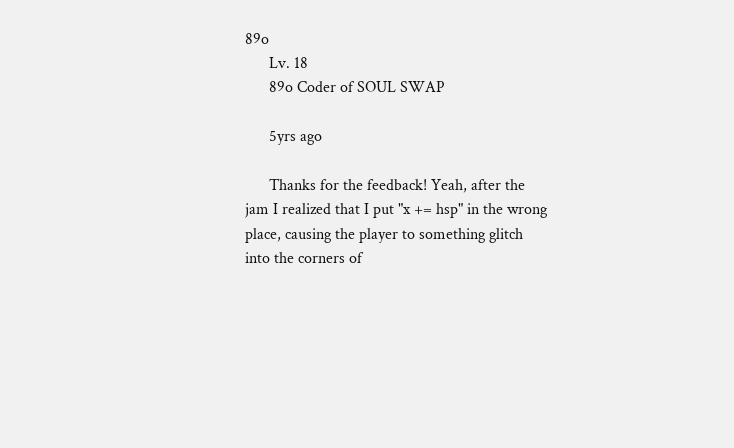89o
      Lv. 18
      89o Coder of SOUL SWAP

      5yrs ago

      Thanks for the feedback! Yeah, after the jam I realized that I put "x += hsp" in the wrong place, causing the player to something glitch into the corners of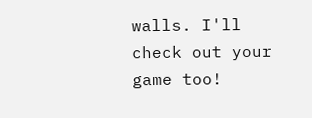walls. I'll check out your game too!